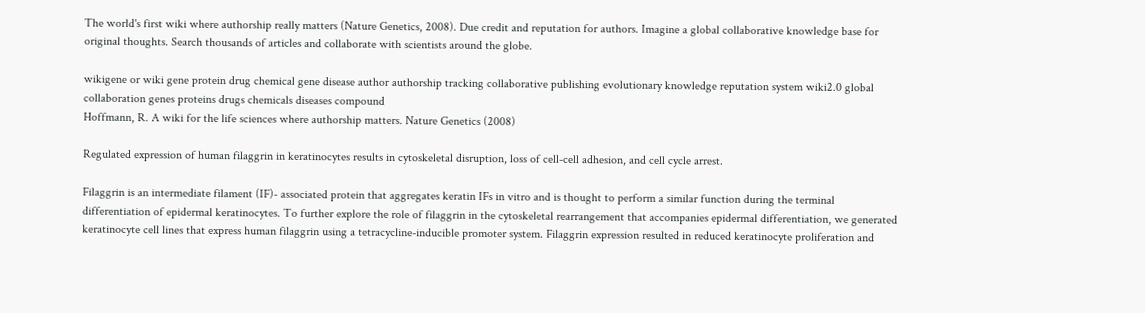The world's first wiki where authorship really matters (Nature Genetics, 2008). Due credit and reputation for authors. Imagine a global collaborative knowledge base for original thoughts. Search thousands of articles and collaborate with scientists around the globe.

wikigene or wiki gene protein drug chemical gene disease author authorship tracking collaborative publishing evolutionary knowledge reputation system wiki2.0 global collaboration genes proteins drugs chemicals diseases compound
Hoffmann, R. A wiki for the life sciences where authorship matters. Nature Genetics (2008)

Regulated expression of human filaggrin in keratinocytes results in cytoskeletal disruption, loss of cell-cell adhesion, and cell cycle arrest.

Filaggrin is an intermediate filament (IF)- associated protein that aggregates keratin IFs in vitro and is thought to perform a similar function during the terminal differentiation of epidermal keratinocytes. To further explore the role of filaggrin in the cytoskeletal rearrangement that accompanies epidermal differentiation, we generated keratinocyte cell lines that express human filaggrin using a tetracycline-inducible promoter system. Filaggrin expression resulted in reduced keratinocyte proliferation and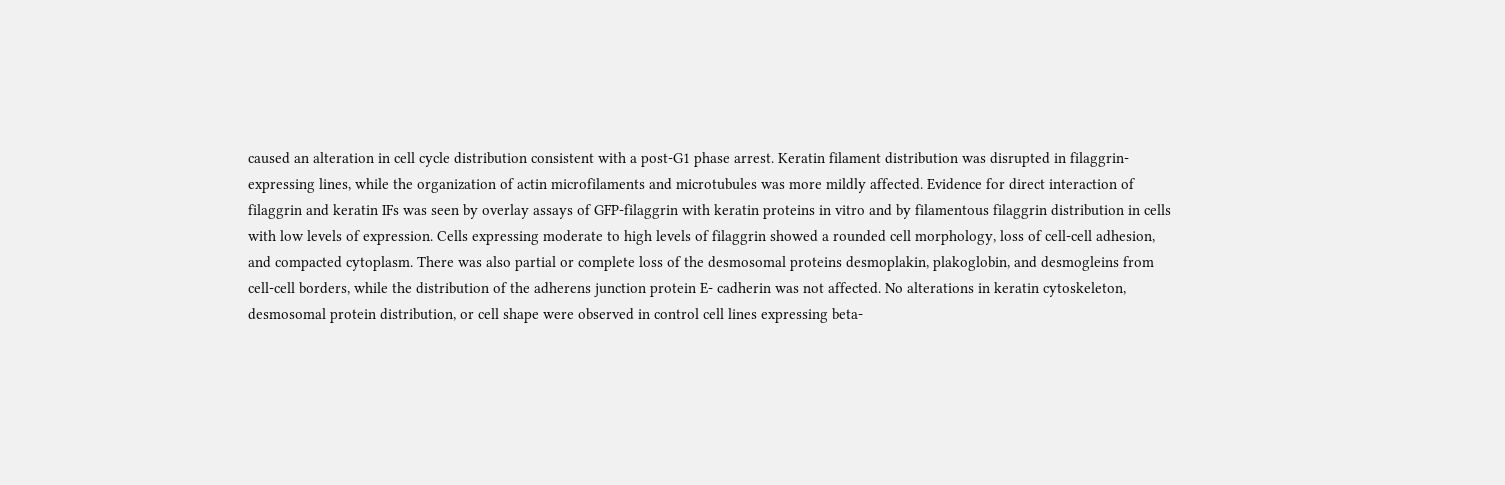caused an alteration in cell cycle distribution consistent with a post-G1 phase arrest. Keratin filament distribution was disrupted in filaggrin-expressing lines, while the organization of actin microfilaments and microtubules was more mildly affected. Evidence for direct interaction of filaggrin and keratin IFs was seen by overlay assays of GFP-filaggrin with keratin proteins in vitro and by filamentous filaggrin distribution in cells with low levels of expression. Cells expressing moderate to high levels of filaggrin showed a rounded cell morphology, loss of cell-cell adhesion, and compacted cytoplasm. There was also partial or complete loss of the desmosomal proteins desmoplakin, plakoglobin, and desmogleins from cell-cell borders, while the distribution of the adherens junction protein E- cadherin was not affected. No alterations in keratin cytoskeleton, desmosomal protein distribution, or cell shape were observed in control cell lines expressing beta-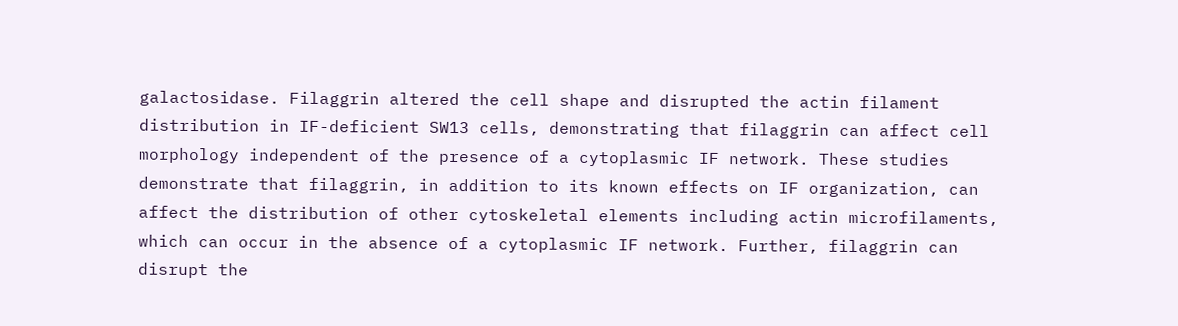galactosidase. Filaggrin altered the cell shape and disrupted the actin filament distribution in IF-deficient SW13 cells, demonstrating that filaggrin can affect cell morphology independent of the presence of a cytoplasmic IF network. These studies demonstrate that filaggrin, in addition to its known effects on IF organization, can affect the distribution of other cytoskeletal elements including actin microfilaments, which can occur in the absence of a cytoplasmic IF network. Further, filaggrin can disrupt the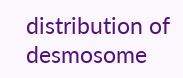distribution of desmosome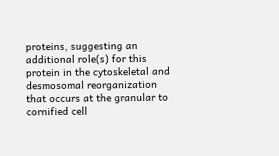proteins, suggesting an additional role(s) for this protein in the cytoskeletal and desmosomal reorganization that occurs at the granular to cornified cell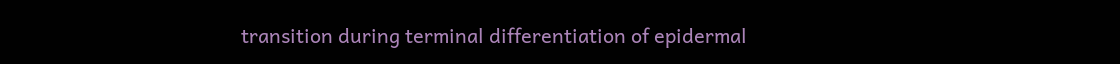transition during terminal differentiation of epidermal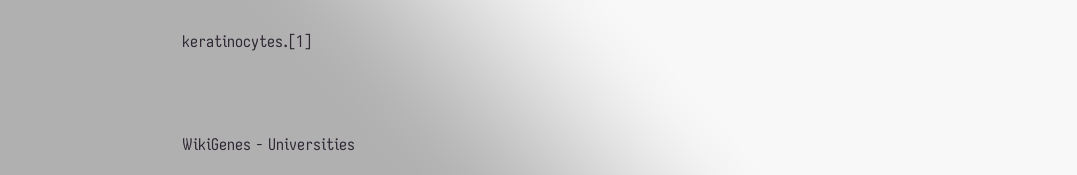keratinocytes.[1]


WikiGenes - Universities